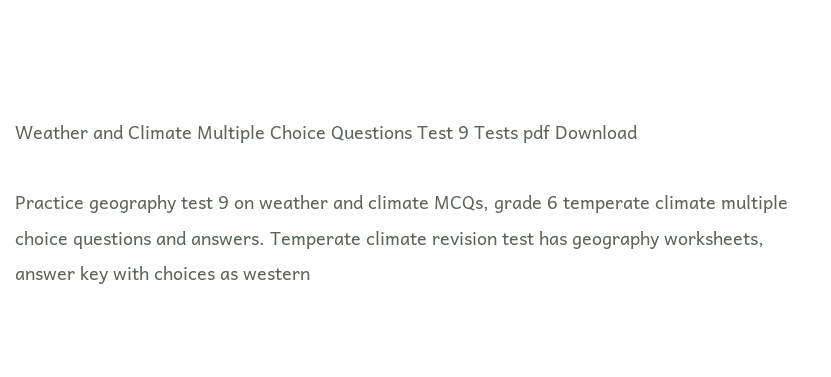Weather and Climate Multiple Choice Questions Test 9 Tests pdf Download

Practice geography test 9 on weather and climate MCQs, grade 6 temperate climate multiple choice questions and answers. Temperate climate revision test has geography worksheets, answer key with choices as western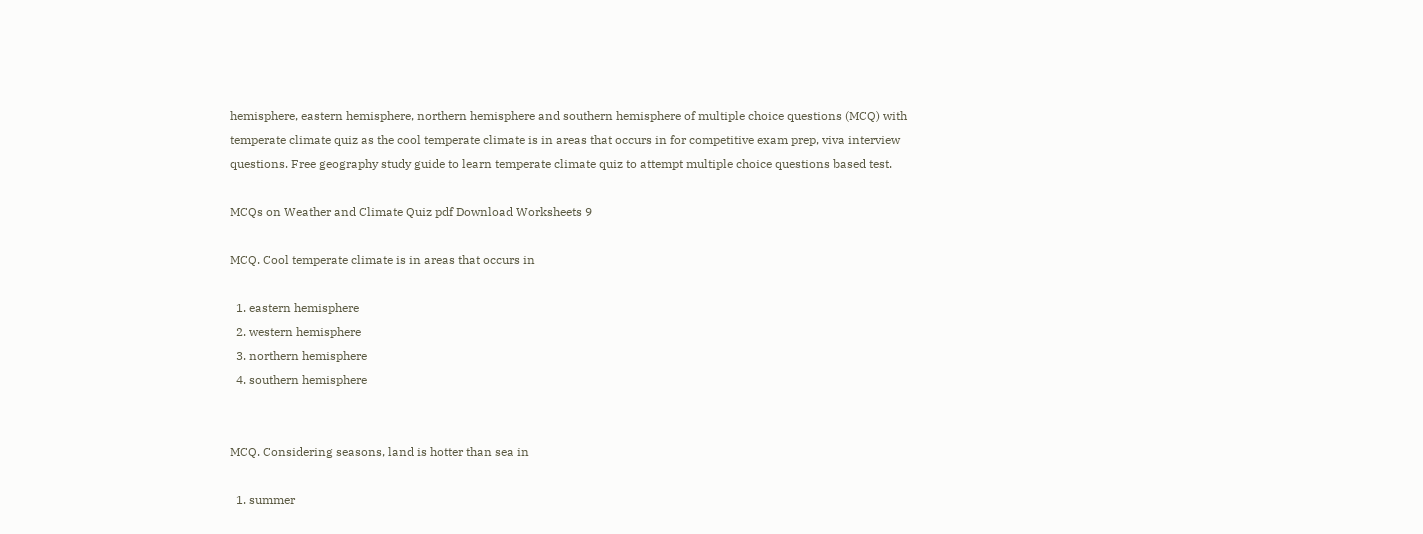hemisphere, eastern hemisphere, northern hemisphere and southern hemisphere of multiple choice questions (MCQ) with temperate climate quiz as the cool temperate climate is in areas that occurs in for competitive exam prep, viva interview questions. Free geography study guide to learn temperate climate quiz to attempt multiple choice questions based test.

MCQs on Weather and Climate Quiz pdf Download Worksheets 9

MCQ. Cool temperate climate is in areas that occurs in

  1. eastern hemisphere
  2. western hemisphere
  3. northern hemisphere
  4. southern hemisphere


MCQ. Considering seasons, land is hotter than sea in

  1. summer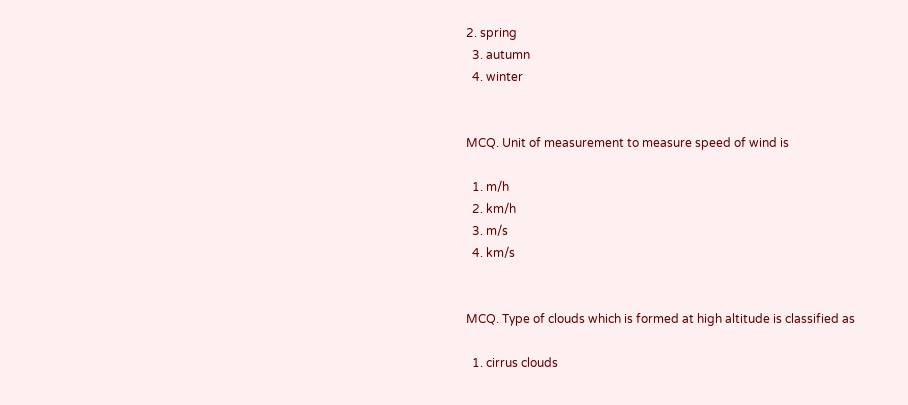2. spring
  3. autumn
  4. winter


MCQ. Unit of measurement to measure speed of wind is

  1. m/h
  2. km/h
  3. m/s
  4. km/s


MCQ. Type of clouds which is formed at high altitude is classified as

  1. cirrus clouds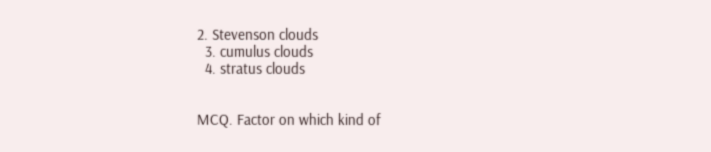2. Stevenson clouds
  3. cumulus clouds
  4. stratus clouds


MCQ. Factor on which kind of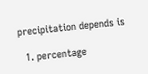precipitation depends is

  1. percentage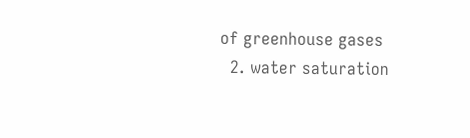of greenhouse gases
  2. water saturation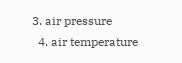3. air pressure
  4. air temperature